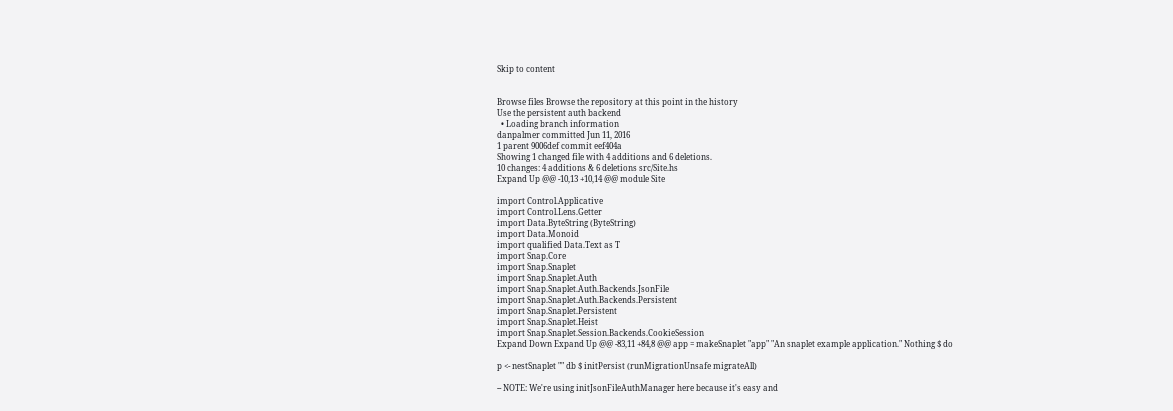Skip to content


Browse files Browse the repository at this point in the history
Use the persistent auth backend
  • Loading branch information
danpalmer committed Jun 11, 2016
1 parent 9006def commit eef404a
Showing 1 changed file with 4 additions and 6 deletions.
10 changes: 4 additions & 6 deletions src/Site.hs
Expand Up @@ -10,13 +10,14 @@ module Site

import Control.Applicative
import Control.Lens.Getter
import Data.ByteString (ByteString)
import Data.Monoid
import qualified Data.Text as T
import Snap.Core
import Snap.Snaplet
import Snap.Snaplet.Auth
import Snap.Snaplet.Auth.Backends.JsonFile
import Snap.Snaplet.Auth.Backends.Persistent
import Snap.Snaplet.Persistent
import Snap.Snaplet.Heist
import Snap.Snaplet.Session.Backends.CookieSession
Expand Down Expand Up @@ -83,11 +84,8 @@ app = makeSnaplet "app" "An snaplet example application." Nothing $ do

p <- nestSnaplet "" db $ initPersist (runMigrationUnsafe migrateAll)

-- NOTE: We're using initJsonFileAuthManager here because it's easy and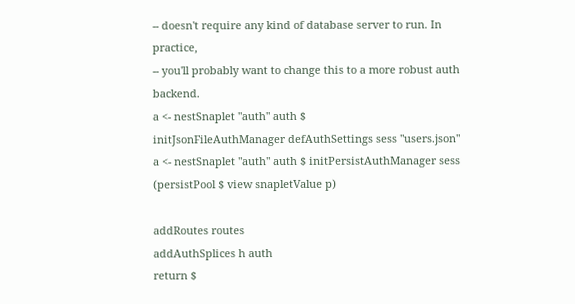-- doesn't require any kind of database server to run. In practice,
-- you'll probably want to change this to a more robust auth backend.
a <- nestSnaplet "auth" auth $
initJsonFileAuthManager defAuthSettings sess "users.json"
a <- nestSnaplet "auth" auth $ initPersistAuthManager sess (persistPool $ view snapletValue p)

addRoutes routes
addAuthSplices h auth
return $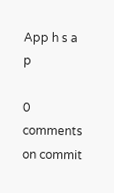App h s a p

0 comments on commit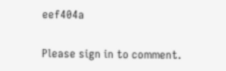eef404a

Please sign in to comment.